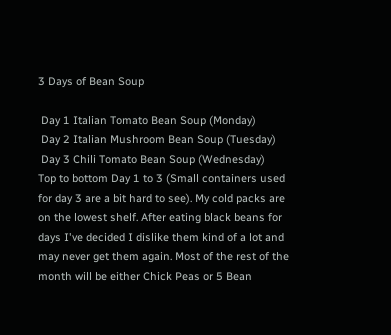3 Days of Bean Soup

 Day 1 Italian Tomato Bean Soup (Monday)
 Day 2 Italian Mushroom Bean Soup (Tuesday)
 Day 3 Chili Tomato Bean Soup (Wednesday)
Top to bottom Day 1 to 3 (Small containers used for day 3 are a bit hard to see). My cold packs are on the lowest shelf. After eating black beans for days I've decided I dislike them kind of a lot and may never get them again. Most of the rest of the month will be either Chick Peas or 5 Bean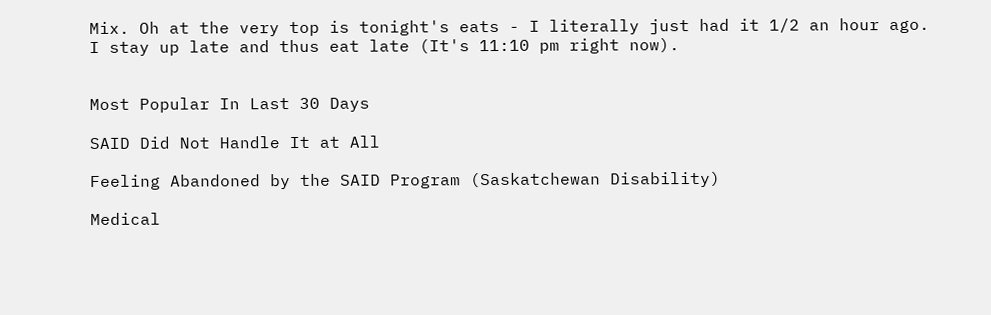Mix. Oh at the very top is tonight's eats - I literally just had it 1/2 an hour ago. I stay up late and thus eat late (It's 11:10 pm right now).


Most Popular In Last 30 Days

SAID Did Not Handle It at All

Feeling Abandoned by the SAID Program (Saskatchewan Disability)

Medical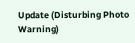Update (Disturbing Photo Warning)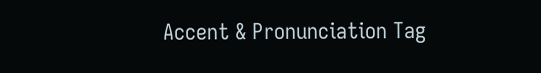Accent & Pronunciation Tag